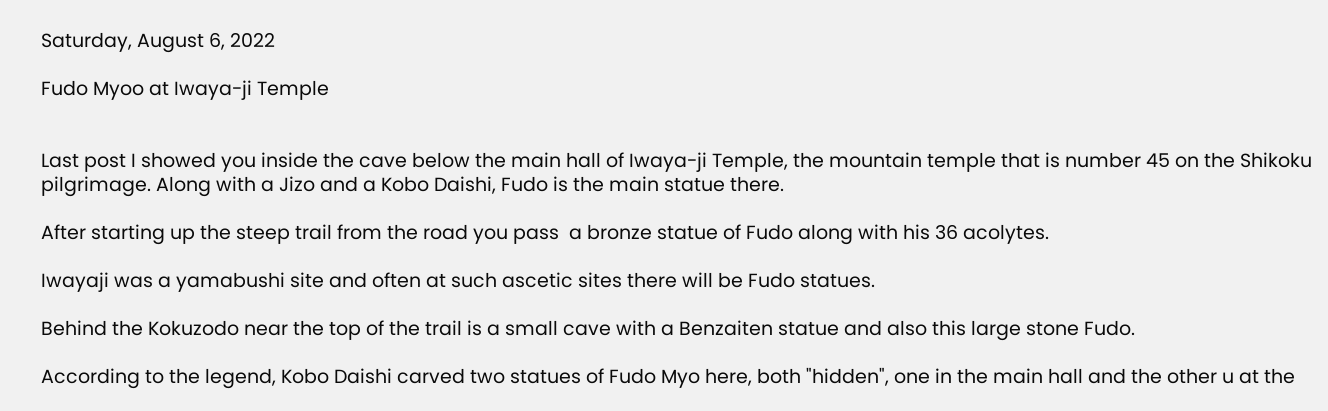Saturday, August 6, 2022

Fudo Myoo at Iwaya-ji Temple


Last post I showed you inside the cave below the main hall of Iwaya-ji Temple, the mountain temple that is number 45 on the Shikoku pilgrimage. Along with a Jizo and a Kobo Daishi, Fudo is the main statue there.

After starting up the steep trail from the road you pass  a bronze statue of Fudo along with his 36 acolytes.

Iwayaji was a yamabushi site and often at such ascetic sites there will be Fudo statues.

Behind the Kokuzodo near the top of the trail is a small cave with a Benzaiten statue and also this large stone Fudo.

According to the legend, Kobo Daishi carved two statues of Fudo Myo here, both "hidden", one in the main hall and the other u at the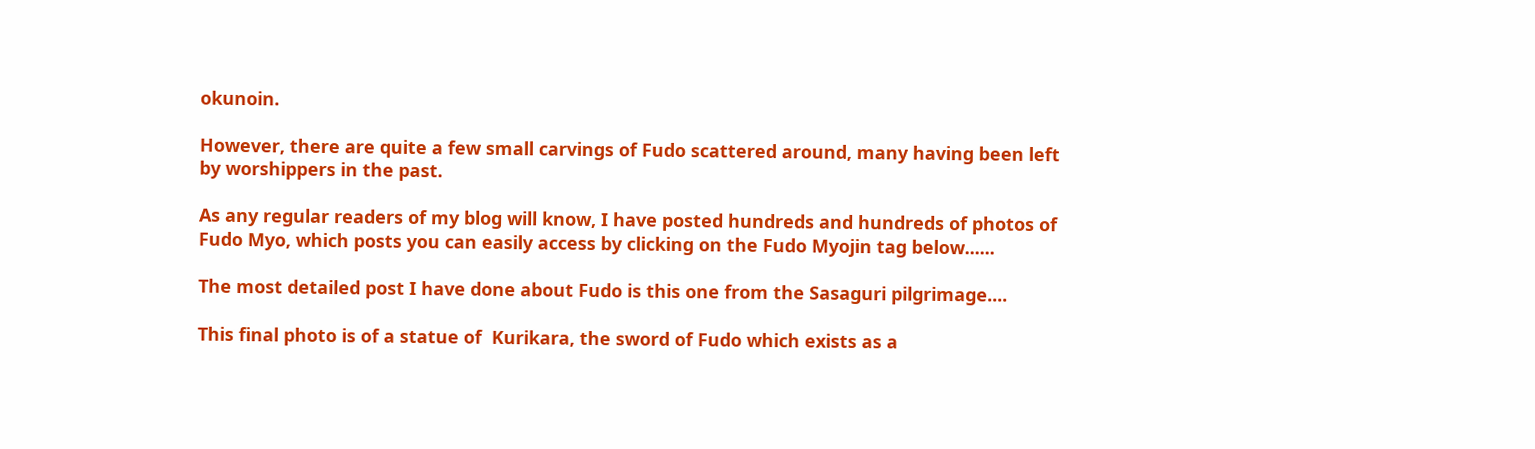okunoin.

However, there are quite a few small carvings of Fudo scattered around, many having been left by worshippers in the past.

As any regular readers of my blog will know, I have posted hundreds and hundreds of photos of Fudo Myo, which posts you can easily access by clicking on the Fudo Myojin tag below......

The most detailed post I have done about Fudo is this one from the Sasaguri pilgrimage....

This final photo is of a statue of  Kurikara, the sword of Fudo which exists as a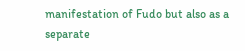manifestation of Fudo but also as a separate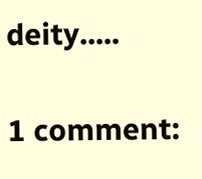deity.....

1 comment: